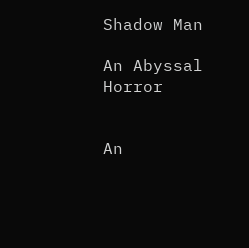Shadow Man

An Abyssal Horror


An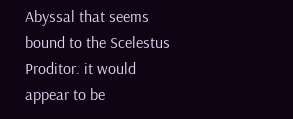Abyssal that seems bound to the Scelestus Proditor. it would appear to be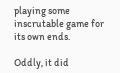playing some inscrutable game for its own ends.

Oddly, it did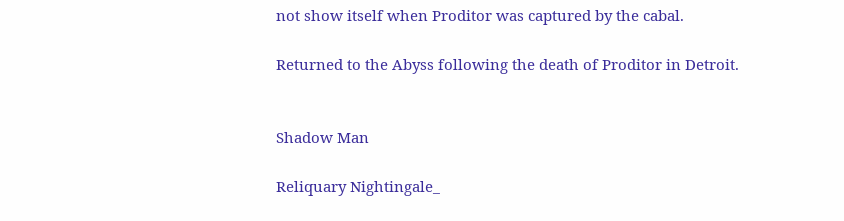not show itself when Proditor was captured by the cabal.

Returned to the Abyss following the death of Proditor in Detroit.


Shadow Man

Reliquary Nightingale_